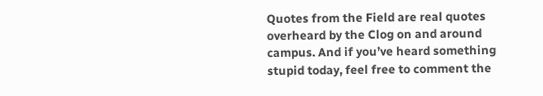Quotes from the Field are real quotes overheard by the Clog on and around campus. And if you’ve heard something stupid today, feel free to comment the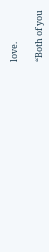love.

“Both of you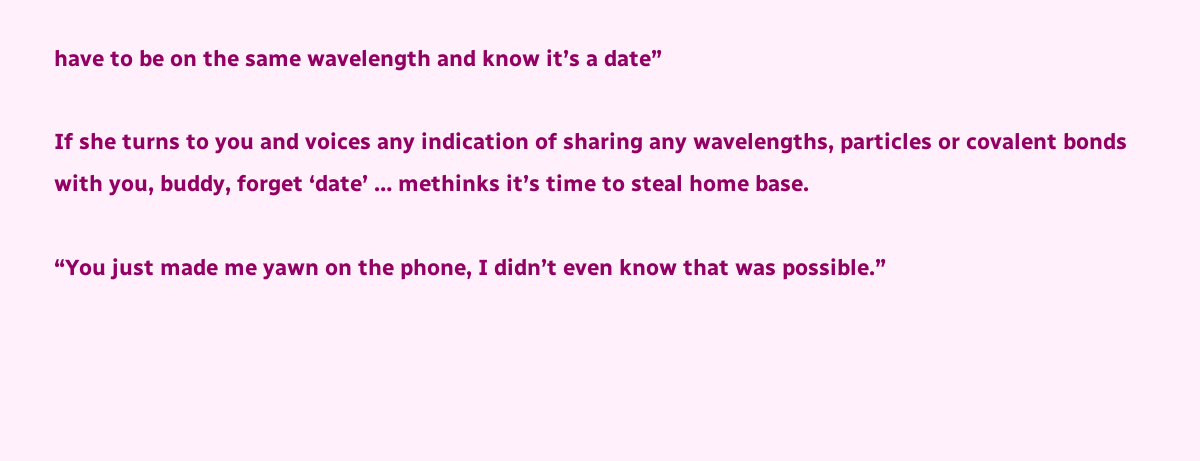have to be on the same wavelength and know it’s a date”

If she turns to you and voices any indication of sharing any wavelengths, particles or covalent bonds with you, buddy, forget ‘date’ … methinks it’s time to steal home base.

“You just made me yawn on the phone, I didn’t even know that was possible.”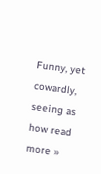Funny, yet cowardly, seeing as how read more »